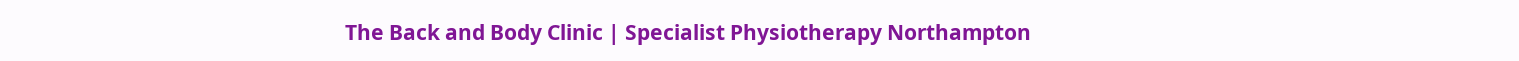The Back and Body Clinic | Specialist Physiotherapy Northampton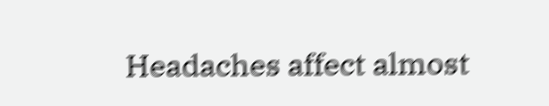Headaches affect almost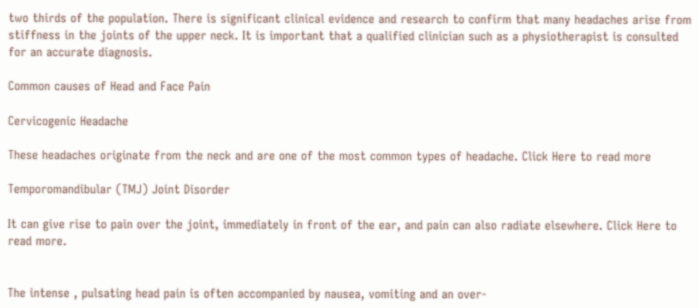two thirds of the population. There is significant clinical evidence and research to confirm that many headaches arise from stiffness in the joints of the upper neck. It is important that a qualified clinician such as a physiotherapist is consulted for an accurate diagnosis.

Common causes of Head and Face Pain

Cervicogenic Headache

These headaches originate from the neck and are one of the most common types of headache. Click Here to read more

Temporomandibular (TMJ) Joint Disorder

It can give rise to pain over the joint, immediately in front of the ear, and pain can also radiate elsewhere. Click Here to read more.


The intense , pulsating head pain is often accompanied by nausea, vomiting and an over-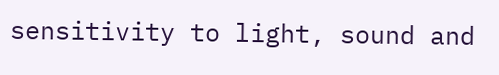sensitivity to light, sound and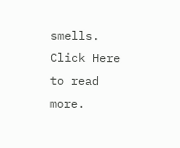smells. Click Here to read more.